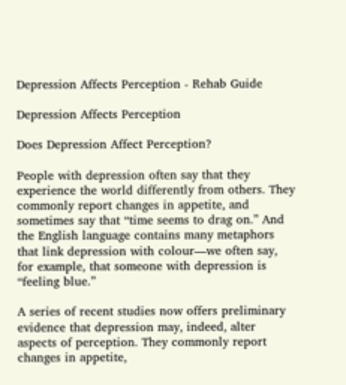Depression Affects Perception - Rehab Guide

Depression Affects Perception

Does Depression Affect Perception?

People with depression often say that they experience the world differently from others. They commonly report changes in appetite, and sometimes say that “time seems to drag on.” And the English language contains many metaphors that link depression with colour—we often say, for example, that someone with depression is “feeling blue.”

A series of recent studies now offers preliminary evidence that depression may, indeed, alter aspects of perception. They commonly report changes in appetite,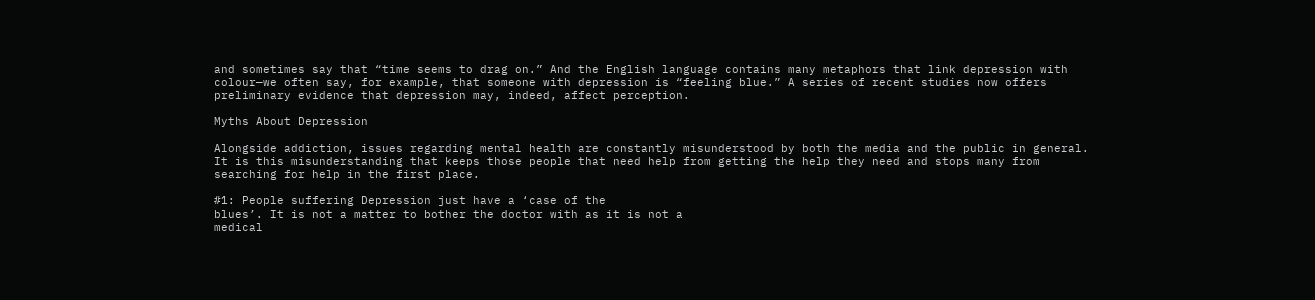and sometimes say that “time seems to drag on.” And the English language contains many metaphors that link depression with colour—we often say, for example, that someone with depression is “feeling blue.” A series of recent studies now offers preliminary evidence that depression may, indeed, affect perception.

Myths About Depression

Alongside addiction, issues regarding mental health are constantly misunderstood by both the media and the public in general. It is this misunderstanding that keeps those people that need help from getting the help they need and stops many from searching for help in the first place.

#1: People suffering Depression just have a ‘case of the
blues’. It is not a matter to bother the doctor with as it is not a
medical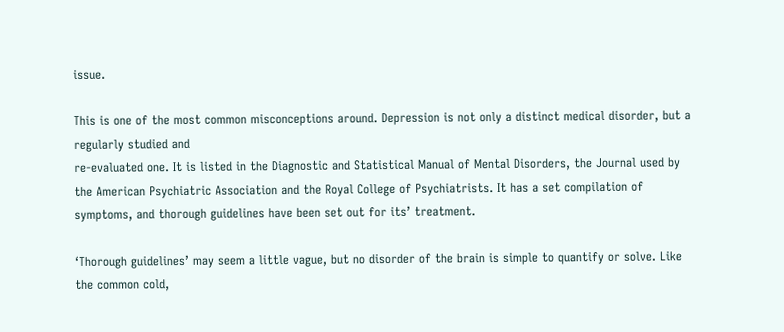issue.

This is one of the most common misconceptions around. Depression is not only a distinct medical disorder, but a regularly studied and
re-evaluated one. It is listed in the Diagnostic and Statistical Manual of Mental Disorders, the Journal used by the American Psychiatric Association and the Royal College of Psychiatrists. It has a set compilation of symptoms, and thorough guidelines have been set out for its’ treatment.

‘Thorough guidelines’ may seem a little vague, but no disorder of the brain is simple to quantify or solve. Like the common cold,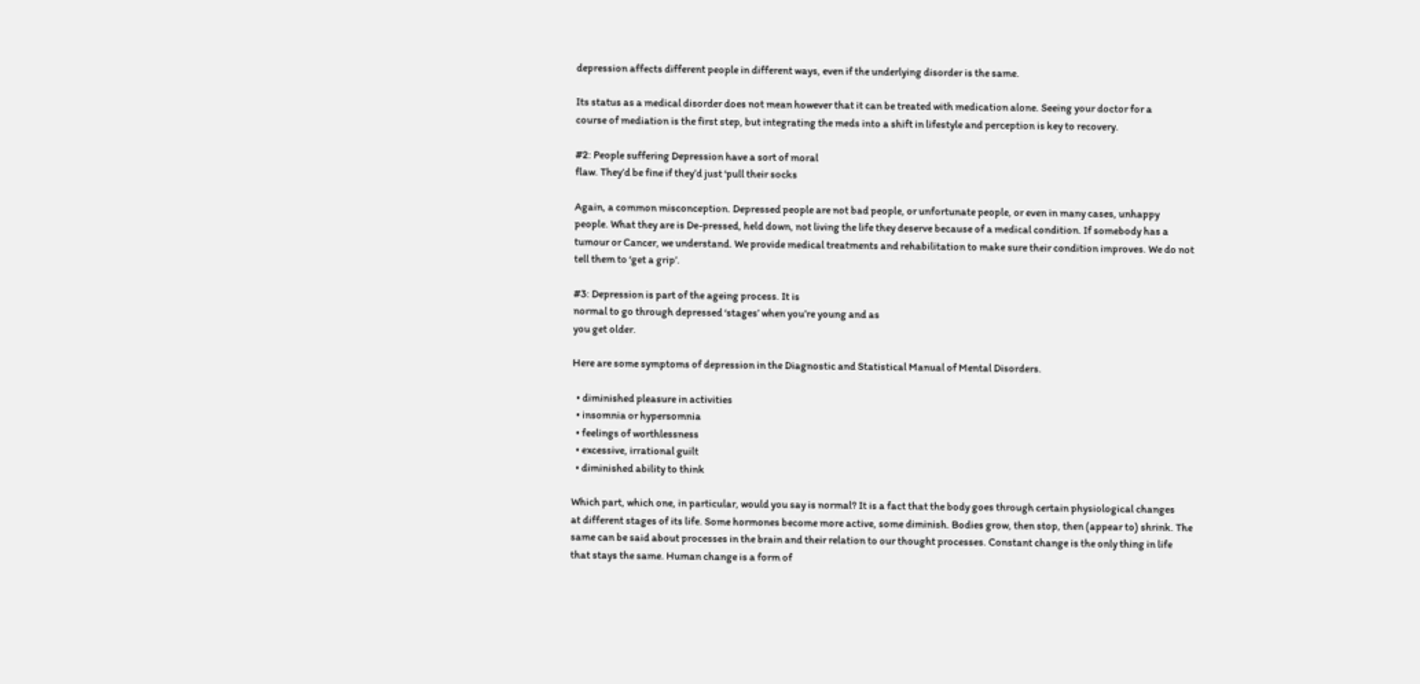depression affects different people in different ways, even if the underlying disorder is the same.

Its status as a medical disorder does not mean however that it can be treated with medication alone. Seeing your doctor for a
course of mediation is the first step, but integrating the meds into a shift in lifestyle and perception is key to recovery.

#2: People suffering Depression have a sort of moral
flaw. They’d be fine if they’d just ‘pull their socks

Again, a common misconception. Depressed people are not bad people, or unfortunate people, or even in many cases, unhappy
people. What they are is De-pressed, held down, not living the life they deserve because of a medical condition. If somebody has a
tumour or Cancer, we understand. We provide medical treatments and rehabilitation to make sure their condition improves. We do not
tell them to ‘get a grip’.

#3: Depression is part of the ageing process. It is
normal to go through depressed ‘stages’ when you’re young and as
you get older.

Here are some symptoms of depression in the Diagnostic and Statistical Manual of Mental Disorders.

  • diminished pleasure in activities
  • insomnia or hypersomnia
  • feelings of worthlessness
  • excessive, irrational guilt
  • diminished ability to think

Which part, which one, in particular, would you say is normal? It is a fact that the body goes through certain physiological changes
at different stages of its life. Some hormones become more active, some diminish. Bodies grow, then stop, then (appear to) shrink. The
same can be said about processes in the brain and their relation to our thought processes. Constant change is the only thing in life
that stays the same. Human change is a form of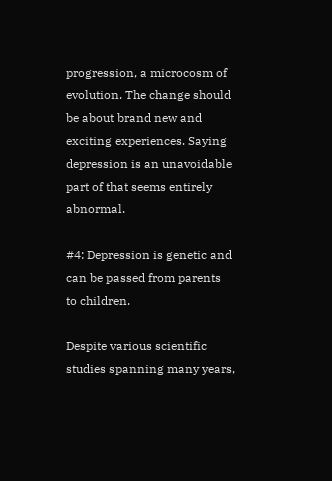progression, a microcosm of evolution. The change should be about brand new and
exciting experiences. Saying depression is an unavoidable part of that seems entirely abnormal.

#4: Depression is genetic and can be passed from parents
to children.

Despite various scientific studies spanning many years,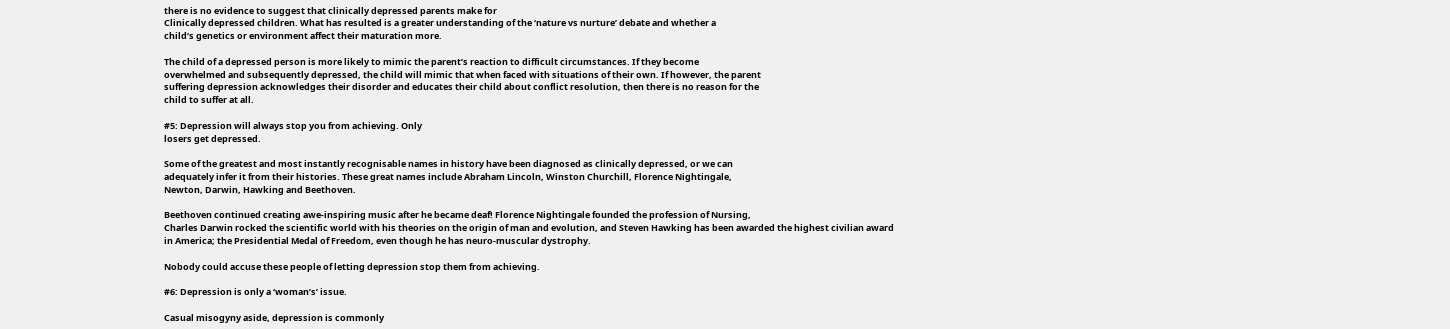there is no evidence to suggest that clinically depressed parents make for
Clinically depressed children. What has resulted is a greater understanding of the ‘nature vs nurture’ debate and whether a
child’s genetics or environment affect their maturation more.

The child of a depressed person is more likely to mimic the parent’s reaction to difficult circumstances. If they become
overwhelmed and subsequently depressed, the child will mimic that when faced with situations of their own. If however, the parent
suffering depression acknowledges their disorder and educates their child about conflict resolution, then there is no reason for the
child to suffer at all.

#5: Depression will always stop you from achieving. Only
losers get depressed.

Some of the greatest and most instantly recognisable names in history have been diagnosed as clinically depressed, or we can
adequately infer it from their histories. These great names include Abraham Lincoln, Winston Churchill, Florence Nightingale,
Newton, Darwin, Hawking and Beethoven.

Beethoven continued creating awe-inspiring music after he became deaf! Florence Nightingale founded the profession of Nursing,
Charles Darwin rocked the scientific world with his theories on the origin of man and evolution, and Steven Hawking has been awarded the highest civilian award in America; the Presidential Medal of Freedom, even though he has neuro-muscular dystrophy.

Nobody could accuse these people of letting depression stop them from achieving.

#6: Depression is only a ‘woman’s’ issue.

Casual misogyny aside, depression is commonly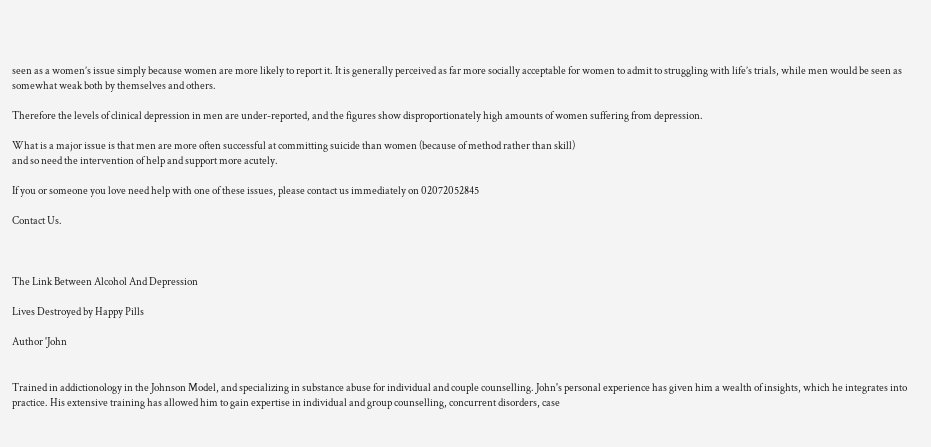seen as a women’s issue simply because women are more likely to report it. It is generally perceived as far more socially acceptable for women to admit to struggling with life’s trials, while men would be seen as somewhat weak both by themselves and others.

Therefore the levels of clinical depression in men are under-reported, and the figures show disproportionately high amounts of women suffering from depression.

What is a major issue is that men are more often successful at committing suicide than women (because of method rather than skill)
and so need the intervention of help and support more acutely.

If you or someone you love need help with one of these issues, please contact us immediately on 02072052845

Contact Us.



The Link Between Alcohol And Depression

Lives Destroyed by Happy Pills

Author 'John


Trained in addictionology in the Johnson Model, and specializing in substance abuse for individual and couple counselling. John's personal experience has given him a wealth of insights, which he integrates into practice. His extensive training has allowed him to gain expertise in individual and group counselling, concurrent disorders, case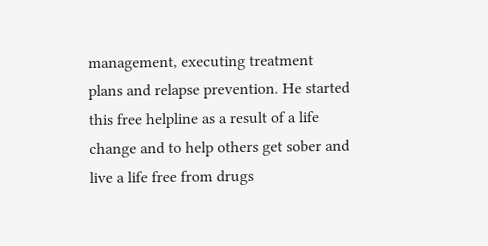management, executing treatment plans and relapse prevention. He started this free helpline as a result of a life change and to help others get sober and live a life free from drugs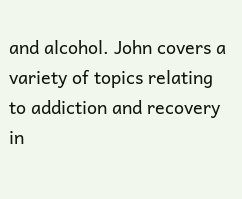and alcohol. John covers a variety of topics relating to addiction and recovery in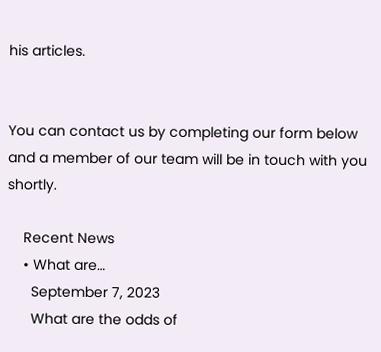his articles.


You can contact us by completing our form below and a member of our team will be in touch with you shortly.

    Recent News
    • What are…
      September 7, 2023
      What are the odds of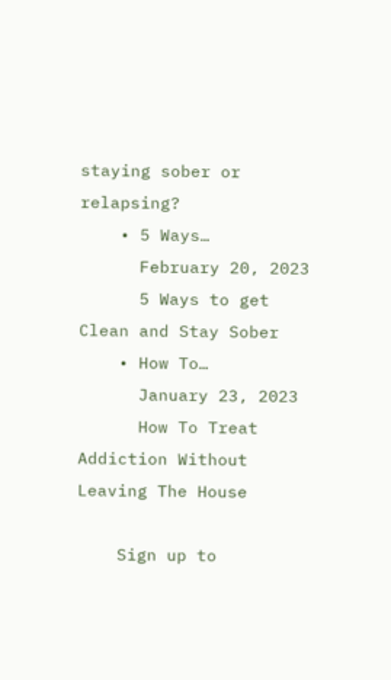staying sober or relapsing?
    • 5 Ways…
      February 20, 2023
      5 Ways to get Clean and Stay Sober
    • How To…
      January 23, 2023
      How To Treat Addiction Without Leaving The House

    Sign up to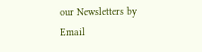our Newsletters by Email